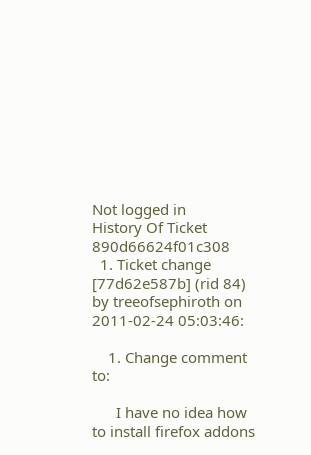Not logged in
History Of Ticket 890d66624f01c308
  1. Ticket change [77d62e587b] (rid 84) by treeofsephiroth on 2011-02-24 05:03:46:

    1. Change comment to:

      I have no idea how to install firefox addons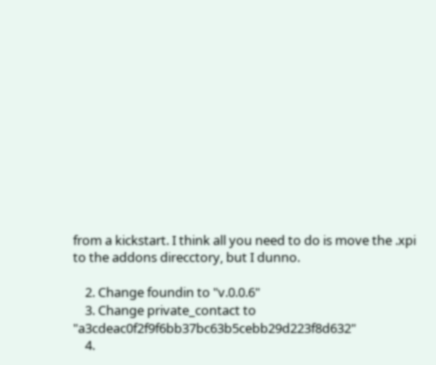from a kickstart. I think all you need to do is move the .xpi to the addons direcctory, but I dunno.

    2. Change foundin to "v.0.0.6"
    3. Change private_contact to "a3cdeac0f2f9f6bb37bc63b5cebb29d223f8d632"
    4.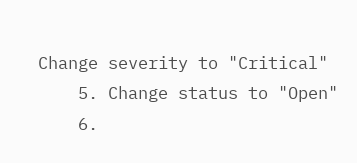Change severity to "Critical"
    5. Change status to "Open"
    6.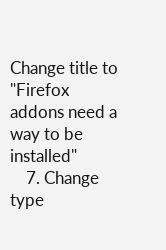Change title to "Firefox addons need a way to be installed"
    7. Change type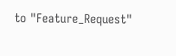to "Feature_Request"